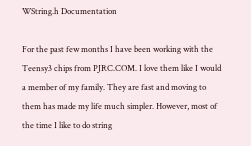WString.h Documentation

For the past few months I have been working with the Teensy3 chips from PJRC.COM. I love them like I would a member of my family. They are fast and moving to them has made my life much simpler. However, most of the time I like to do string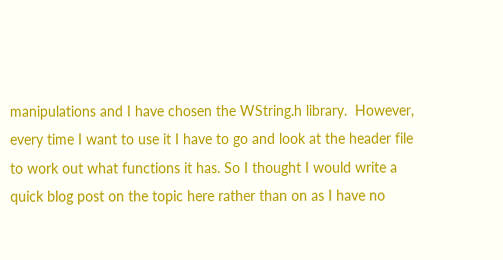manipulations and I have chosen the WString.h library.  However, every time I want to use it I have to go and look at the header file to work out what functions it has. So I thought I would write a quick blog post on the topic here rather than on as I have no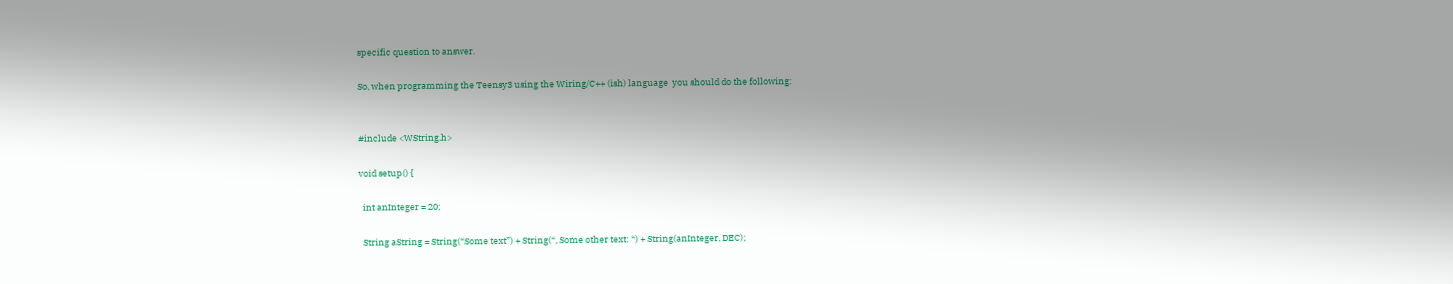specific question to answer.

So, when programming the Teensy3 using the Wiring/C++ (ish) language  you should do the following:


#include <WString.h>

void setup() {

  int anInteger = 20;

  String aString = String(“Some text”) + String(“, Some other text: “) + String(anInteger, DEC);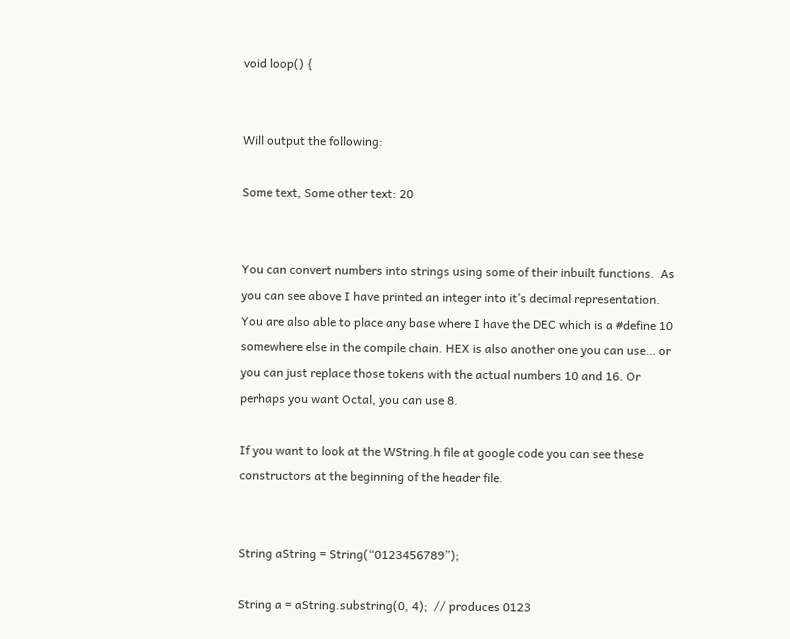void loop() {


Will output the following:

Some text, Some other text: 20


You can convert numbers into strings using some of their inbuilt functions.  As you can see above I have printed an integer into it’s decimal representation. You are also able to place any base where I have the DEC which is a #define 10 somewhere else in the compile chain. HEX is also another one you can use… or you can just replace those tokens with the actual numbers 10 and 16. Or perhaps you want Octal, you can use 8.

If you want to look at the WString.h file at google code you can see these constructors at the beginning of the header file.


String aString = String(“0123456789”);

String a = aString.substring(0, 4);  // produces 0123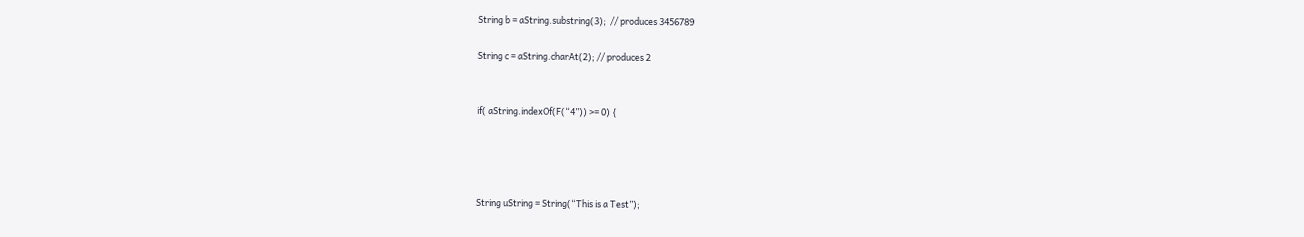String b = aString.substring(3);  // produces 3456789

String c = aString.charAt(2); // produces 2


if( aString.indexOf(F(“4”)) >= 0) {




String uString = String(“This is a Test”);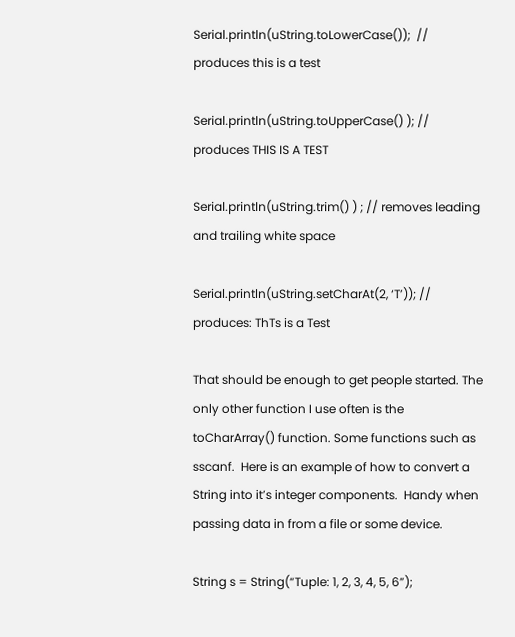Serial.println(uString.toLowerCase());  // produces this is a test

Serial.println(uString.toUpperCase() ); // produces THIS IS A TEST

Serial.println(uString.trim() ) ; // removes leading and trailing white space

Serial.println(uString.setCharAt(2, ‘T’)); // produces: ThTs is a Test

That should be enough to get people started. The only other function I use often is the toCharArray() function. Some functions such as sscanf.  Here is an example of how to convert a String into it’s integer components.  Handy when passing data in from a file or some device.

String s = String(“Tuple: 1, 2, 3, 4, 5, 6”);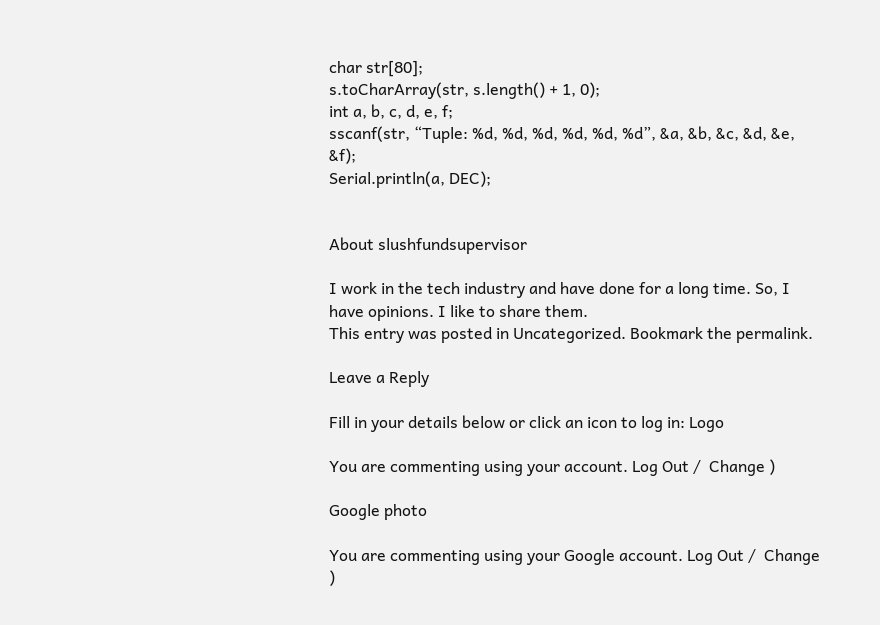char str[80];
s.toCharArray(str, s.length() + 1, 0);
int a, b, c, d, e, f;
sscanf(str, “Tuple: %d, %d, %d, %d, %d, %d”, &a, &b, &c, &d, &e, &f);
Serial.println(a, DEC);


About slushfundsupervisor

I work in the tech industry and have done for a long time. So, I have opinions. I like to share them.
This entry was posted in Uncategorized. Bookmark the permalink.

Leave a Reply

Fill in your details below or click an icon to log in: Logo

You are commenting using your account. Log Out /  Change )

Google photo

You are commenting using your Google account. Log Out /  Change )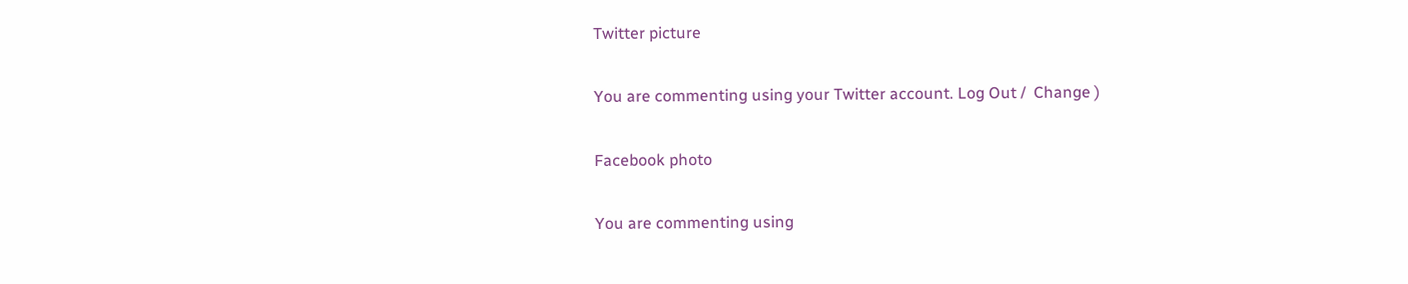Twitter picture

You are commenting using your Twitter account. Log Out /  Change )

Facebook photo

You are commenting using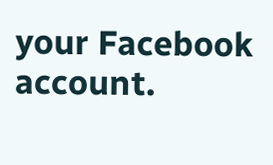your Facebook account.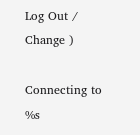Log Out /  Change )

Connecting to %s